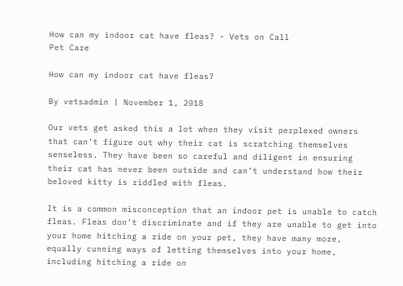How can my indoor cat have fleas? - Vets on Call
Pet Care

How can my indoor cat have fleas?

By vetsadmin | November 1, 2018

Our vets get asked this a lot when they visit perplexed owners that can’t figure out why their cat is scratching themselves senseless. They have been so careful and diligent in ensuring their cat has never been outside and can’t understand how their beloved kitty is riddled with fleas.

It is a common misconception that an indoor pet is unable to catch fleas. Fleas don’t discriminate and if they are unable to get into your home hitching a ride on your pet, they have many more, equally cunning ways of letting themselves into your home, including hitching a ride on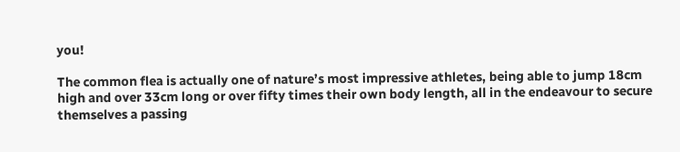you!

The common flea is actually one of nature’s most impressive athletes, being able to jump 18cm high and over 33cm long or over fifty times their own body length, all in the endeavour to secure themselves a passing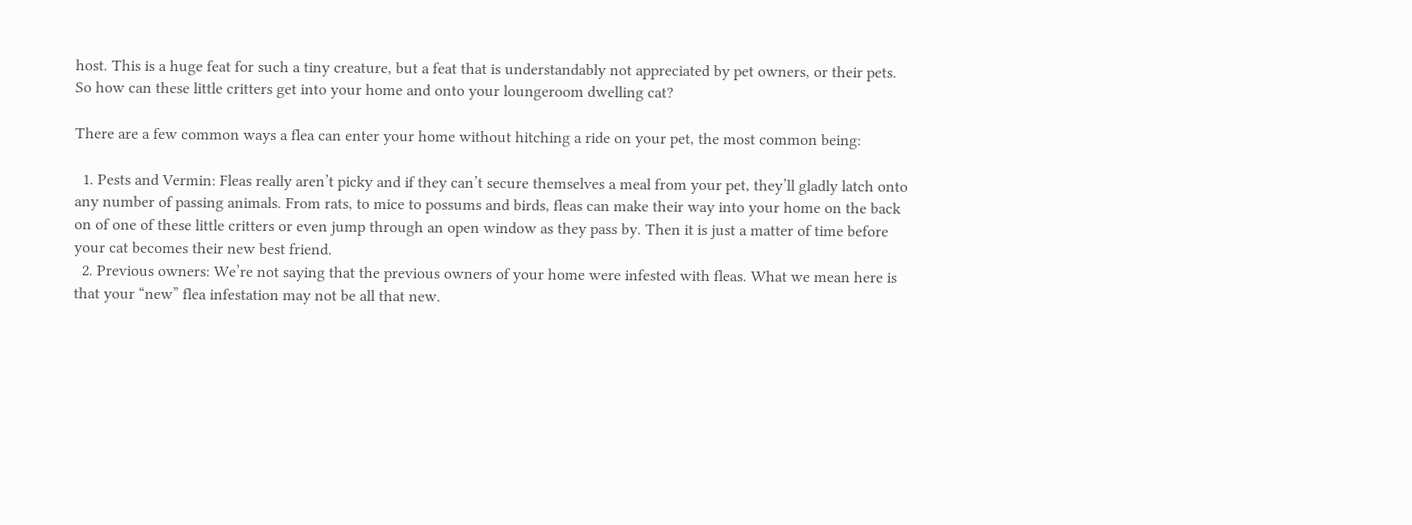host. This is a huge feat for such a tiny creature, but a feat that is understandably not appreciated by pet owners, or their pets. So how can these little critters get into your home and onto your loungeroom dwelling cat?

There are a few common ways a flea can enter your home without hitching a ride on your pet, the most common being:

  1. Pests and Vermin: Fleas really aren’t picky and if they can’t secure themselves a meal from your pet, they’ll gladly latch onto any number of passing animals. From rats, to mice to possums and birds, fleas can make their way into your home on the back on of one of these little critters or even jump through an open window as they pass by. Then it is just a matter of time before your cat becomes their new best friend.
  2. Previous owners: We’re not saying that the previous owners of your home were infested with fleas. What we mean here is that your “new” flea infestation may not be all that new.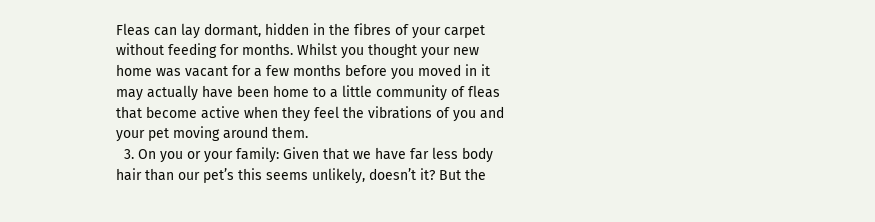Fleas can lay dormant, hidden in the fibres of your carpet without feeding for months. Whilst you thought your new home was vacant for a few months before you moved in it may actually have been home to a little community of fleas that become active when they feel the vibrations of you and your pet moving around them.
  3. On you or your family: Given that we have far less body hair than our pet’s this seems unlikely, doesn’t it? But the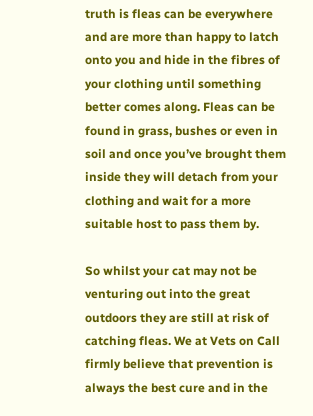truth is fleas can be everywhere and are more than happy to latch onto you and hide in the fibres of your clothing until something better comes along. Fleas can be found in grass, bushes or even in soil and once you’ve brought them inside they will detach from your clothing and wait for a more suitable host to pass them by.

So whilst your cat may not be venturing out into the great outdoors they are still at risk of catching fleas. We at Vets on Call firmly believe that prevention is always the best cure and in the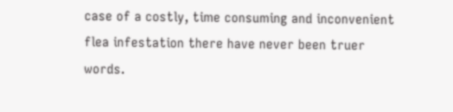case of a costly, time consuming and inconvenient flea infestation there have never been truer words.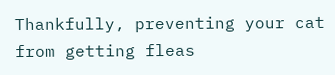Thankfully, preventing your cat from getting fleas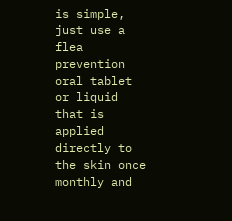is simple, just use a flea prevention oral tablet or liquid that is applied directly to the skin once monthly and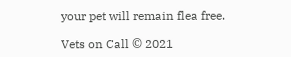your pet will remain flea free.

Vets on Call © 2021